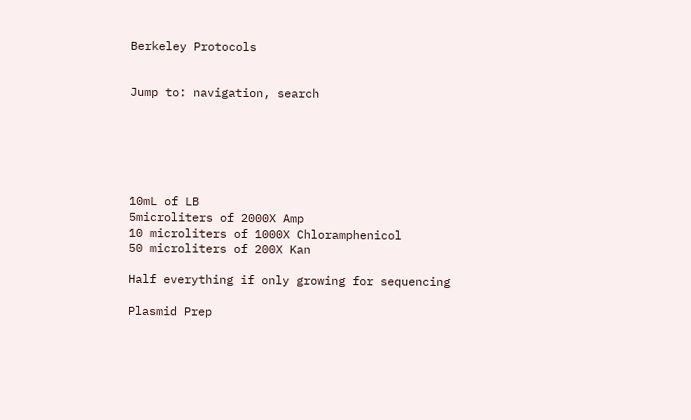Berkeley Protocols


Jump to: navigation, search






10mL of LB
5microliters of 2000X Amp
10 microliters of 1000X Chloramphenicol
50 microliters of 200X Kan

Half everything if only growing for sequencing

Plasmid Prep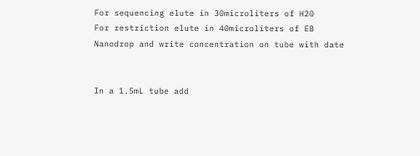For sequencing elute in 30microliters of H20
For restriction elute in 40microliters of EB
Nanodrop and write concentration on tube with date


In a 1.5mL tube add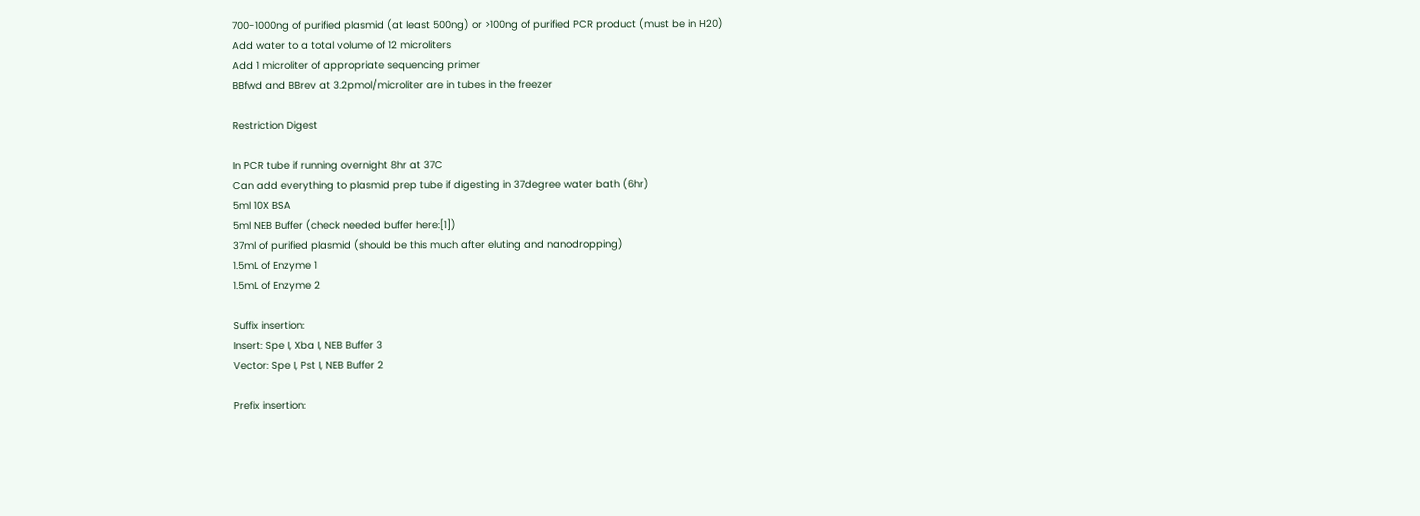700-1000ng of purified plasmid (at least 500ng) or >100ng of purified PCR product (must be in H20)
Add water to a total volume of 12 microliters
Add 1 microliter of appropriate sequencing primer
BBfwd and BBrev at 3.2pmol/microliter are in tubes in the freezer

Restriction Digest

In PCR tube if running overnight 8hr at 37C
Can add everything to plasmid prep tube if digesting in 37degree water bath (6hr)
5ml 10X BSA
5ml NEB Buffer (check needed buffer here:[1])
37ml of purified plasmid (should be this much after eluting and nanodropping)
1.5mL of Enzyme 1
1.5mL of Enzyme 2

Suffix insertion:
Insert: Spe I, Xba I, NEB Buffer 3
Vector: Spe I, Pst I, NEB Buffer 2

Prefix insertion: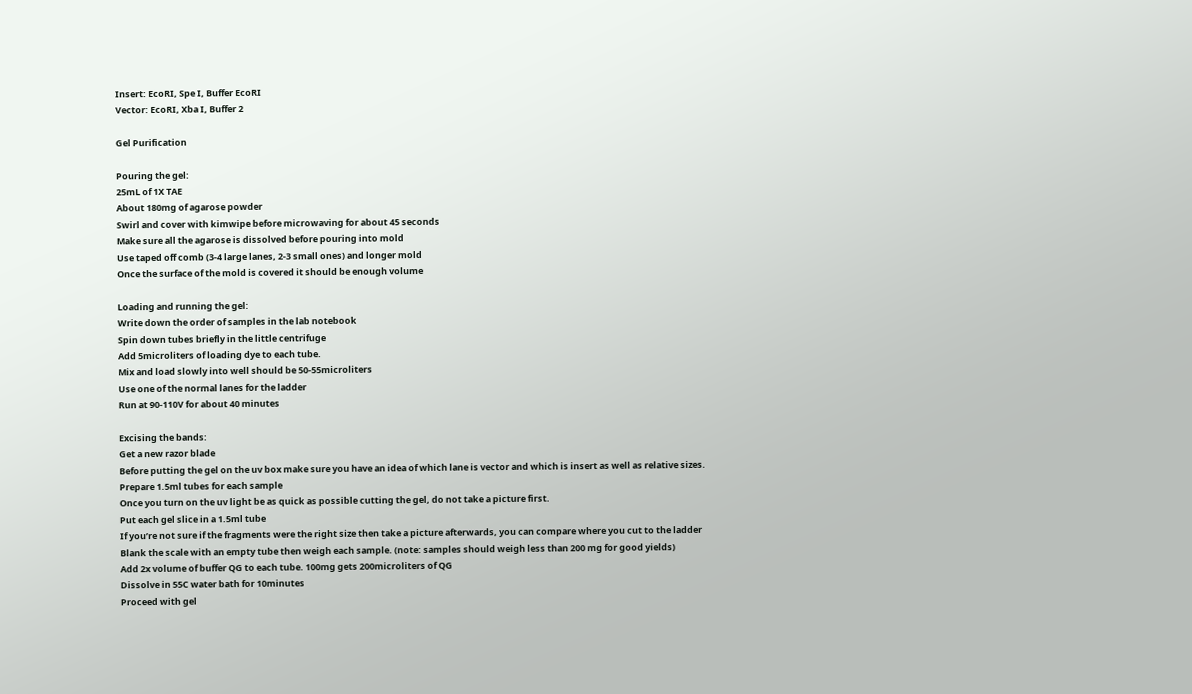Insert: EcoRI, Spe I, Buffer EcoRI
Vector: EcoRI, Xba I, Buffer 2

Gel Purification

Pouring the gel:
25mL of 1X TAE
About 180mg of agarose powder
Swirl and cover with kimwipe before microwaving for about 45 seconds
Make sure all the agarose is dissolved before pouring into mold
Use taped off comb (3-4 large lanes, 2-3 small ones) and longer mold
Once the surface of the mold is covered it should be enough volume

Loading and running the gel:
Write down the order of samples in the lab notebook
Spin down tubes briefly in the little centrifuge
Add 5microliters of loading dye to each tube.
Mix and load slowly into well should be 50-55microliters
Use one of the normal lanes for the ladder
Run at 90-110V for about 40 minutes

Excising the bands:
Get a new razor blade
Before putting the gel on the uv box make sure you have an idea of which lane is vector and which is insert as well as relative sizes.
Prepare 1.5ml tubes for each sample
Once you turn on the uv light be as quick as possible cutting the gel, do not take a picture first.
Put each gel slice in a 1.5ml tube
If you’re not sure if the fragments were the right size then take a picture afterwards, you can compare where you cut to the ladder
Blank the scale with an empty tube then weigh each sample. (note: samples should weigh less than 200 mg for good yields)
Add 2x volume of buffer QG to each tube. 100mg gets 200microliters of QG
Dissolve in 55C water bath for 10minutes
Proceed with gel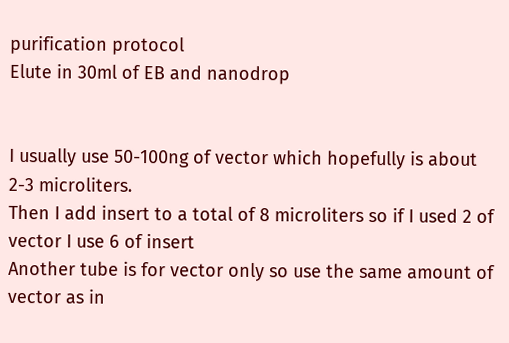purification protocol
Elute in 30ml of EB and nanodrop


I usually use 50-100ng of vector which hopefully is about 2-3 microliters.
Then I add insert to a total of 8 microliters so if I used 2 of vector I use 6 of insert
Another tube is for vector only so use the same amount of vector as in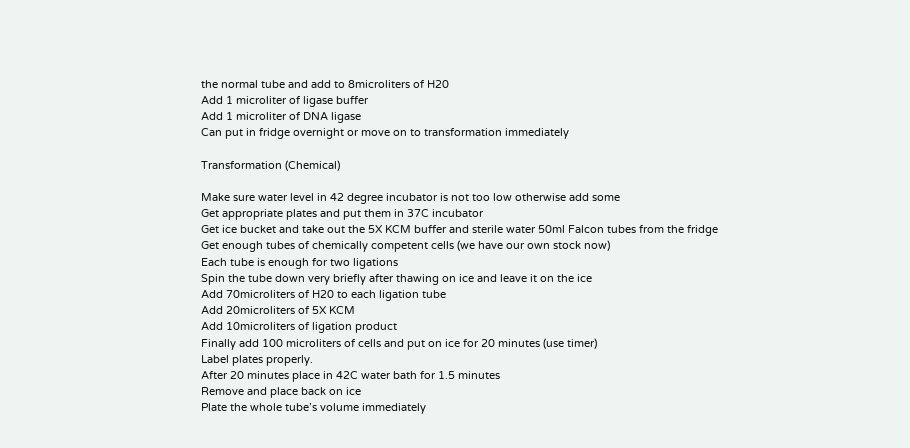the normal tube and add to 8microliters of H20
Add 1 microliter of ligase buffer
Add 1 microliter of DNA ligase
Can put in fridge overnight or move on to transformation immediately

Transformation (Chemical)

Make sure water level in 42 degree incubator is not too low otherwise add some
Get appropriate plates and put them in 37C incubator
Get ice bucket and take out the 5X KCM buffer and sterile water 50ml Falcon tubes from the fridge
Get enough tubes of chemically competent cells (we have our own stock now)
Each tube is enough for two ligations
Spin the tube down very briefly after thawing on ice and leave it on the ice
Add 70microliters of H20 to each ligation tube
Add 20microliters of 5X KCM
Add 10microliters of ligation product
Finally add 100 microliters of cells and put on ice for 20 minutes (use timer)
Label plates properly.
After 20 minutes place in 42C water bath for 1.5 minutes
Remove and place back on ice
Plate the whole tube’s volume immediately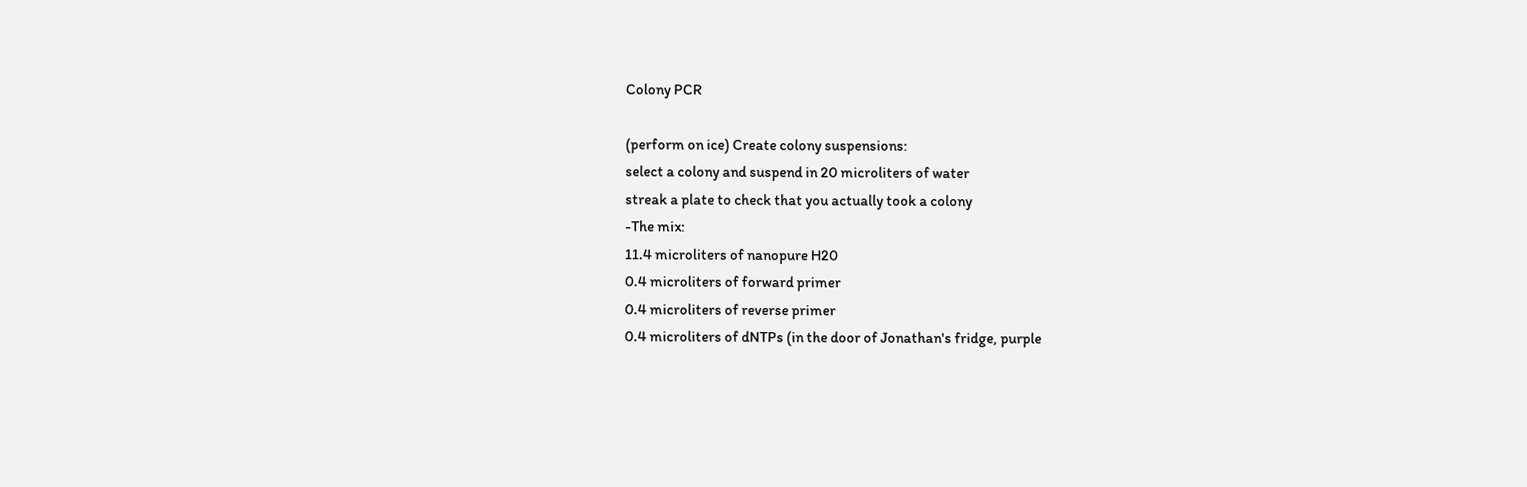Colony PCR

(perform on ice) Create colony suspensions:
select a colony and suspend in 20 microliters of water
streak a plate to check that you actually took a colony
-The mix:
11.4 microliters of nanopure H20
0.4 microliters of forward primer
0.4 microliters of reverse primer
0.4 microliters of dNTPs (in the door of Jonathan's fridge, purple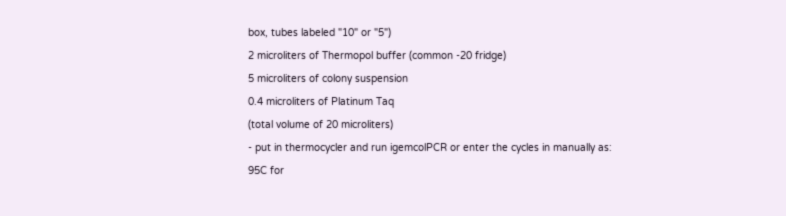box, tubes labeled "10" or "5")
2 microliters of Thermopol buffer (common -20 fridge)
5 microliters of colony suspension
0.4 microliters of Platinum Taq
(total volume of 20 microliters)
- put in thermocycler and run igemcolPCR or enter the cycles in manually as:
95C for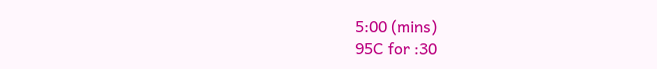5:00 (mins)
95C for :30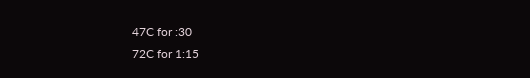47C for :30
72C for 1:15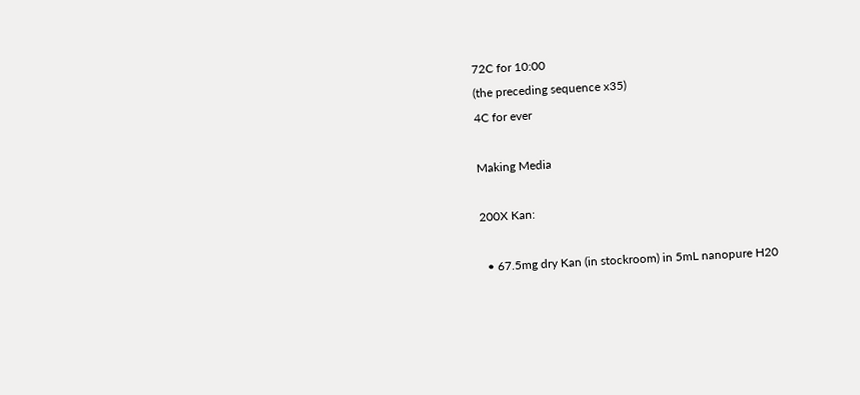72C for 10:00
(the preceding sequence x35)
4C for ever

Making Media

200X Kan:

  • 67.5mg dry Kan (in stockroom) in 5mL nanopure H20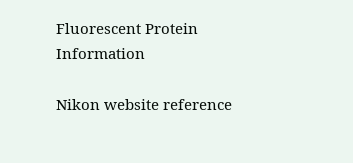Fluorescent Protein Information

Nikon website reference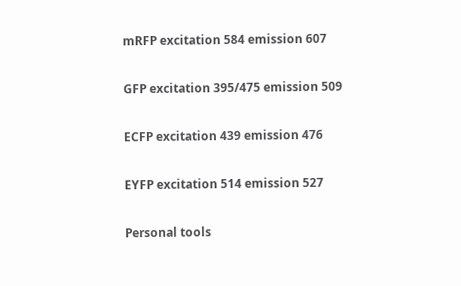mRFP excitation 584 emission 607

GFP excitation 395/475 emission 509

ECFP excitation 439 emission 476

EYFP excitation 514 emission 527

Personal tools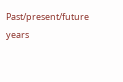Past/present/future years